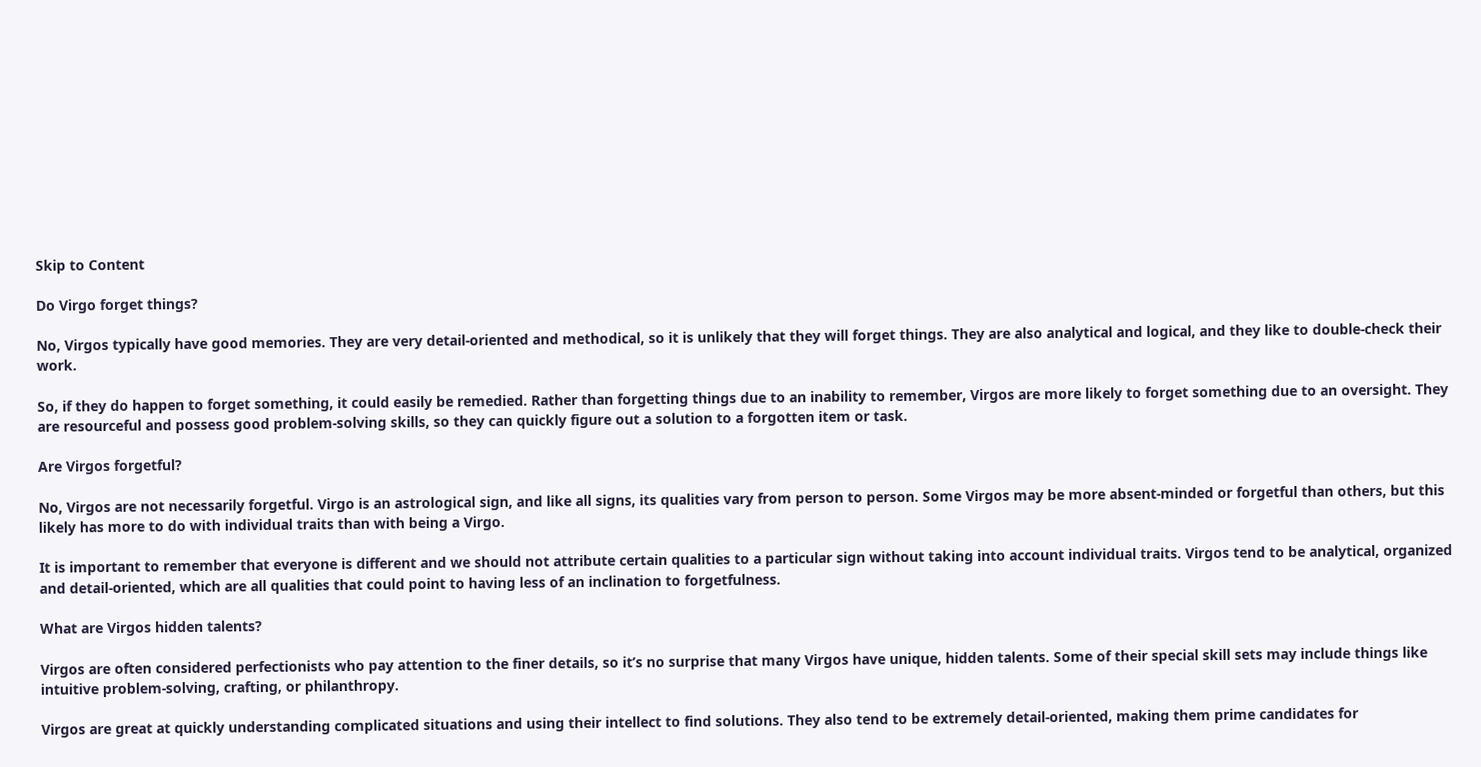Skip to Content

Do Virgo forget things?

No, Virgos typically have good memories. They are very detail-oriented and methodical, so it is unlikely that they will forget things. They are also analytical and logical, and they like to double-check their work.

So, if they do happen to forget something, it could easily be remedied. Rather than forgetting things due to an inability to remember, Virgos are more likely to forget something due to an oversight. They are resourceful and possess good problem-solving skills, so they can quickly figure out a solution to a forgotten item or task.

Are Virgos forgetful?

No, Virgos are not necessarily forgetful. Virgo is an astrological sign, and like all signs, its qualities vary from person to person. Some Virgos may be more absent-minded or forgetful than others, but this likely has more to do with individual traits than with being a Virgo.

It is important to remember that everyone is different and we should not attribute certain qualities to a particular sign without taking into account individual traits. Virgos tend to be analytical, organized and detail-oriented, which are all qualities that could point to having less of an inclination to forgetfulness.

What are Virgos hidden talents?

Virgos are often considered perfectionists who pay attention to the finer details, so it’s no surprise that many Virgos have unique, hidden talents. Some of their special skill sets may include things like intuitive problem-solving, crafting, or philanthropy.

Virgos are great at quickly understanding complicated situations and using their intellect to find solutions. They also tend to be extremely detail-oriented, making them prime candidates for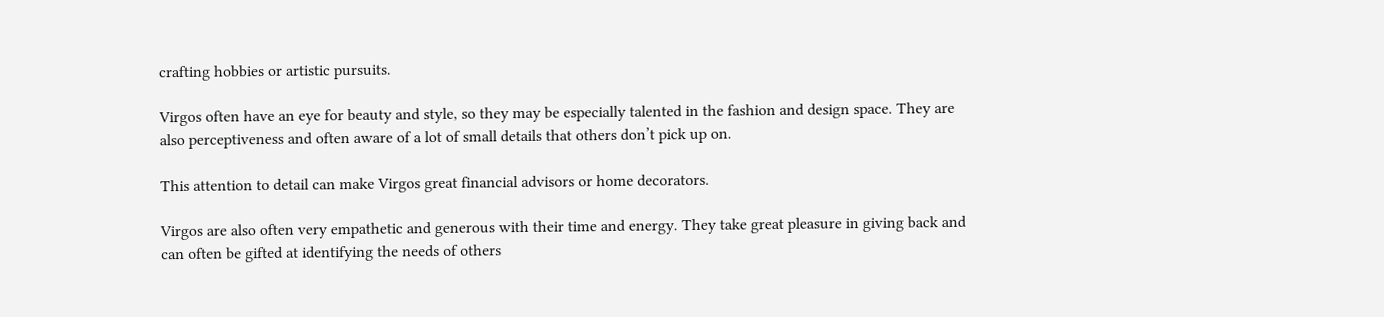crafting hobbies or artistic pursuits.

Virgos often have an eye for beauty and style, so they may be especially talented in the fashion and design space. They are also perceptiveness and often aware of a lot of small details that others don’t pick up on.

This attention to detail can make Virgos great financial advisors or home decorators.

Virgos are also often very empathetic and generous with their time and energy. They take great pleasure in giving back and can often be gifted at identifying the needs of others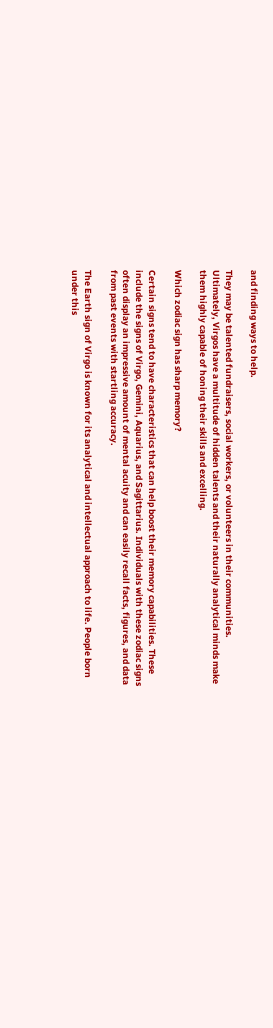and finding ways to help.

They may be talented fundraisers, social workers, or volunteers in their communities. Ultimately, Virgos have a multitude of hidden talents and their naturally analytical minds make them highly capable of honing their skills and excelling.

Which zodiac sign has sharp memory?

Certain signs tend to have characteristics that can help boost their memory capabilities. These include the signs of Virgo, Gemini, Aquarius, and Sagittarius. Individuals with these zodiac signs often display an impressive amount of mental acuity and can easily recall facts, figures, and data from past events with startling accuracy.

The Earth sign of Virgo is known for its analytical and intellectual approach to life. People born under this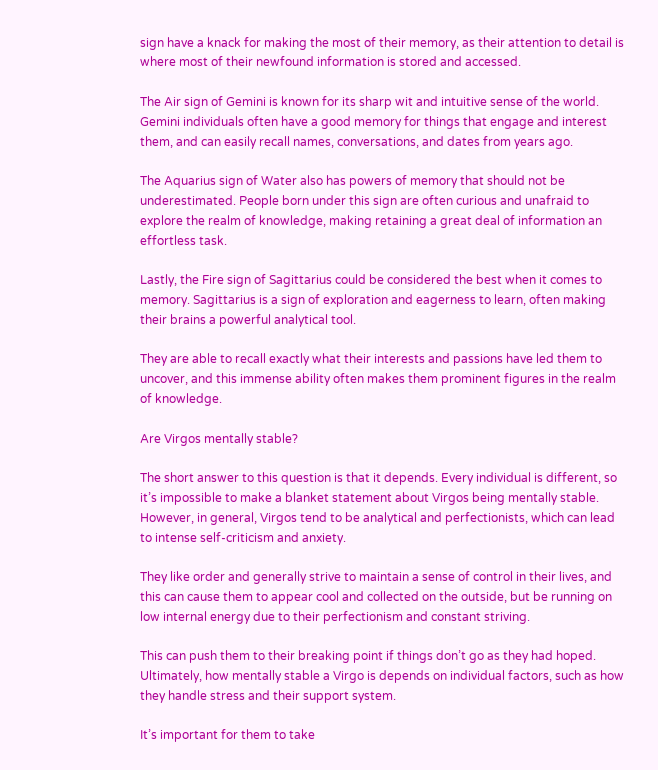sign have a knack for making the most of their memory, as their attention to detail is where most of their newfound information is stored and accessed.

The Air sign of Gemini is known for its sharp wit and intuitive sense of the world. Gemini individuals often have a good memory for things that engage and interest them, and can easily recall names, conversations, and dates from years ago.

The Aquarius sign of Water also has powers of memory that should not be underestimated. People born under this sign are often curious and unafraid to explore the realm of knowledge, making retaining a great deal of information an effortless task.

Lastly, the Fire sign of Sagittarius could be considered the best when it comes to memory. Sagittarius is a sign of exploration and eagerness to learn, often making their brains a powerful analytical tool.

They are able to recall exactly what their interests and passions have led them to uncover, and this immense ability often makes them prominent figures in the realm of knowledge.

Are Virgos mentally stable?

The short answer to this question is that it depends. Every individual is different, so it’s impossible to make a blanket statement about Virgos being mentally stable. However, in general, Virgos tend to be analytical and perfectionists, which can lead to intense self-criticism and anxiety.

They like order and generally strive to maintain a sense of control in their lives, and this can cause them to appear cool and collected on the outside, but be running on low internal energy due to their perfectionism and constant striving.

This can push them to their breaking point if things don’t go as they had hoped. Ultimately, how mentally stable a Virgo is depends on individual factors, such as how they handle stress and their support system.

It’s important for them to take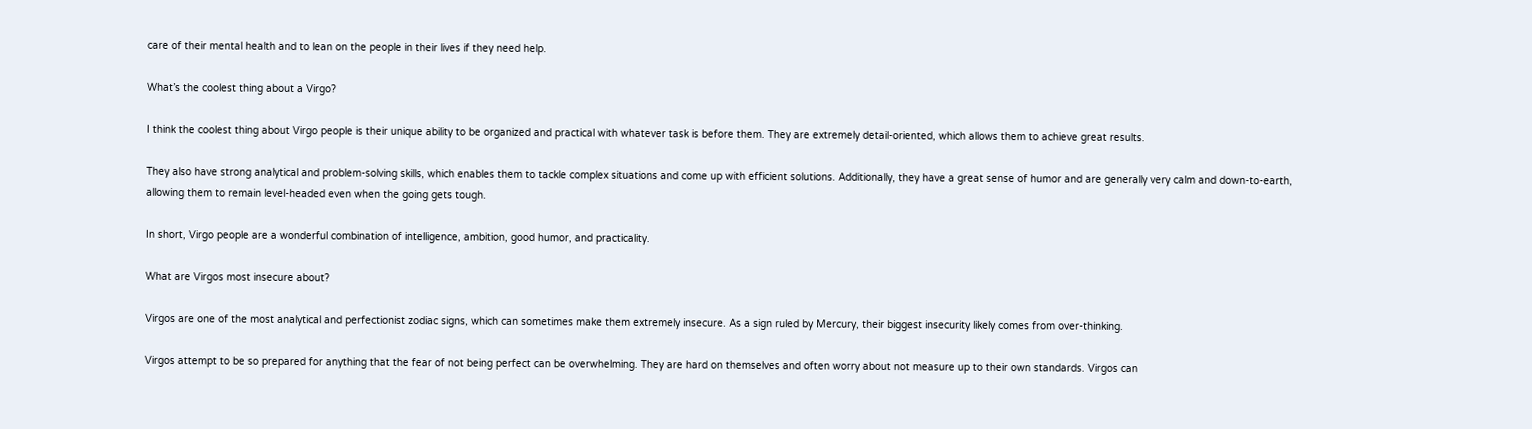care of their mental health and to lean on the people in their lives if they need help.

What’s the coolest thing about a Virgo?

I think the coolest thing about Virgo people is their unique ability to be organized and practical with whatever task is before them. They are extremely detail-oriented, which allows them to achieve great results.

They also have strong analytical and problem-solving skills, which enables them to tackle complex situations and come up with efficient solutions. Additionally, they have a great sense of humor and are generally very calm and down-to-earth, allowing them to remain level-headed even when the going gets tough.

In short, Virgo people are a wonderful combination of intelligence, ambition, good humor, and practicality.

What are Virgos most insecure about?

Virgos are one of the most analytical and perfectionist zodiac signs, which can sometimes make them extremely insecure. As a sign ruled by Mercury, their biggest insecurity likely comes from over-thinking.

Virgos attempt to be so prepared for anything that the fear of not being perfect can be overwhelming. They are hard on themselves and often worry about not measure up to their own standards. Virgos can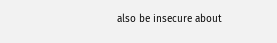also be insecure about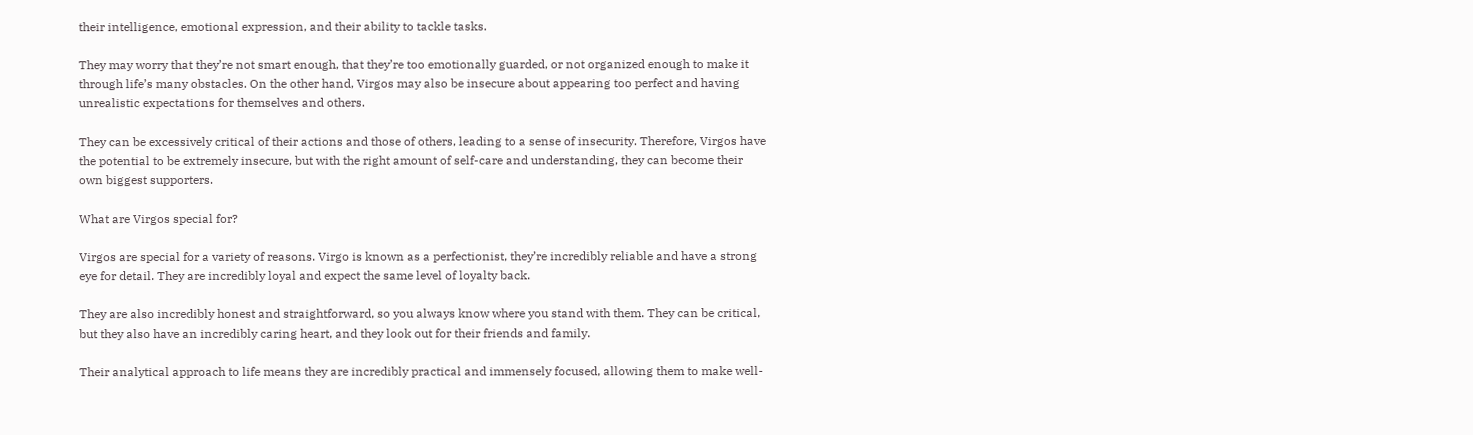their intelligence, emotional expression, and their ability to tackle tasks.

They may worry that they’re not smart enough, that they’re too emotionally guarded, or not organized enough to make it through life’s many obstacles. On the other hand, Virgos may also be insecure about appearing too perfect and having unrealistic expectations for themselves and others.

They can be excessively critical of their actions and those of others, leading to a sense of insecurity. Therefore, Virgos have the potential to be extremely insecure, but with the right amount of self-care and understanding, they can become their own biggest supporters.

What are Virgos special for?

Virgos are special for a variety of reasons. Virgo is known as a perfectionist, they’re incredibly reliable and have a strong eye for detail. They are incredibly loyal and expect the same level of loyalty back.

They are also incredibly honest and straightforward, so you always know where you stand with them. They can be critical, but they also have an incredibly caring heart, and they look out for their friends and family.

Their analytical approach to life means they are incredibly practical and immensely focused, allowing them to make well-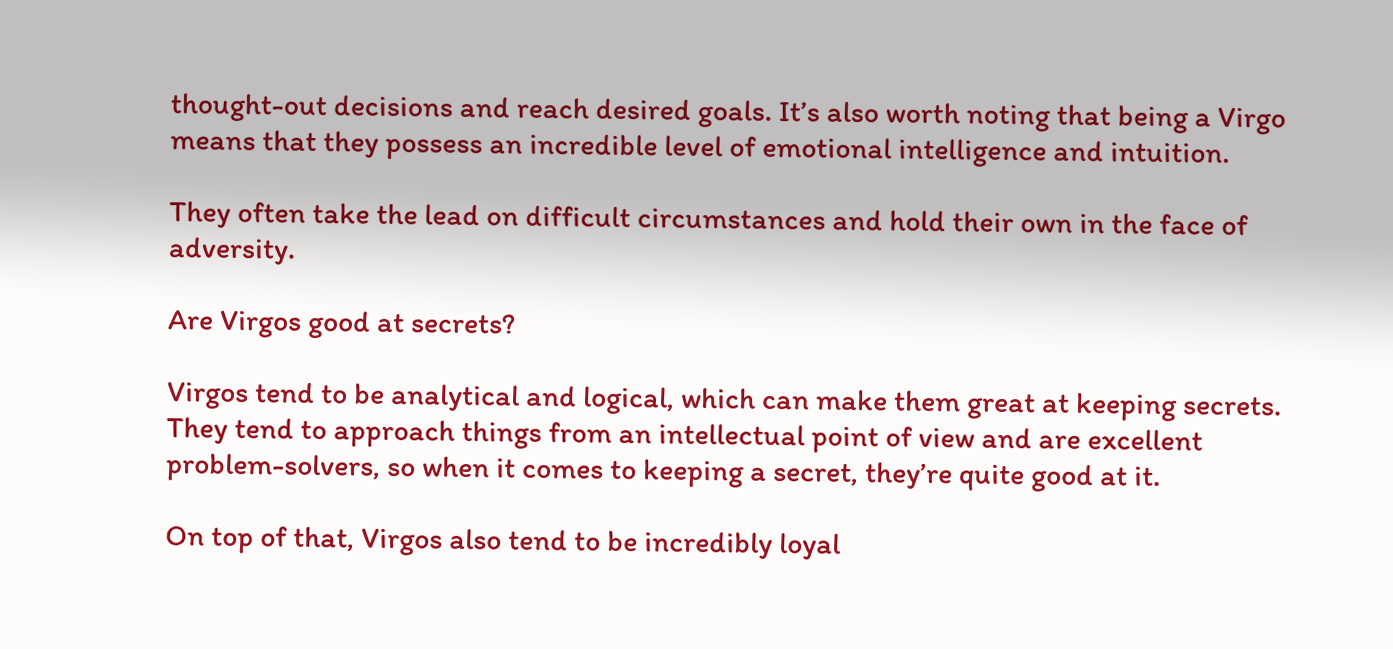thought-out decisions and reach desired goals. It’s also worth noting that being a Virgo means that they possess an incredible level of emotional intelligence and intuition.

They often take the lead on difficult circumstances and hold their own in the face of adversity.

Are Virgos good at secrets?

Virgos tend to be analytical and logical, which can make them great at keeping secrets. They tend to approach things from an intellectual point of view and are excellent problem-solvers, so when it comes to keeping a secret, they’re quite good at it.

On top of that, Virgos also tend to be incredibly loyal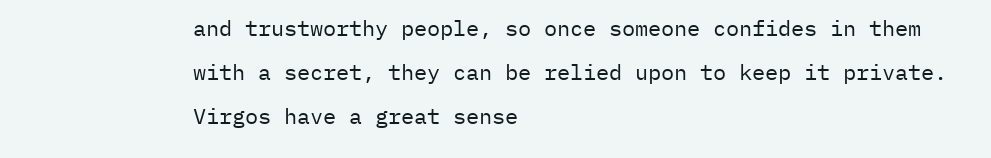and trustworthy people, so once someone confides in them with a secret, they can be relied upon to keep it private. Virgos have a great sense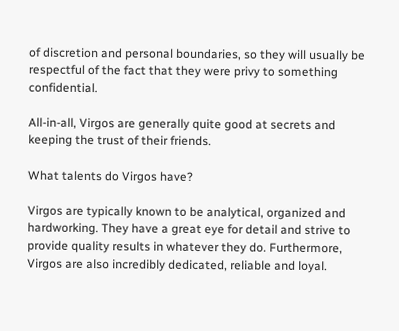of discretion and personal boundaries, so they will usually be respectful of the fact that they were privy to something confidential.

All-in-all, Virgos are generally quite good at secrets and keeping the trust of their friends.

What talents do Virgos have?

Virgos are typically known to be analytical, organized and hardworking. They have a great eye for detail and strive to provide quality results in whatever they do. Furthermore, Virgos are also incredibly dedicated, reliable and loyal.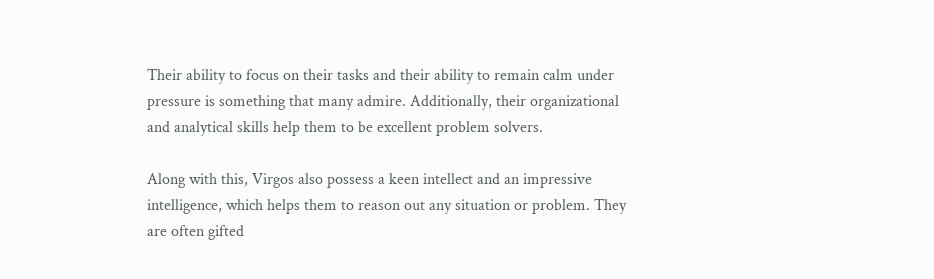Their ability to focus on their tasks and their ability to remain calm under pressure is something that many admire. Additionally, their organizational and analytical skills help them to be excellent problem solvers.

Along with this, Virgos also possess a keen intellect and an impressive intelligence, which helps them to reason out any situation or problem. They are often gifted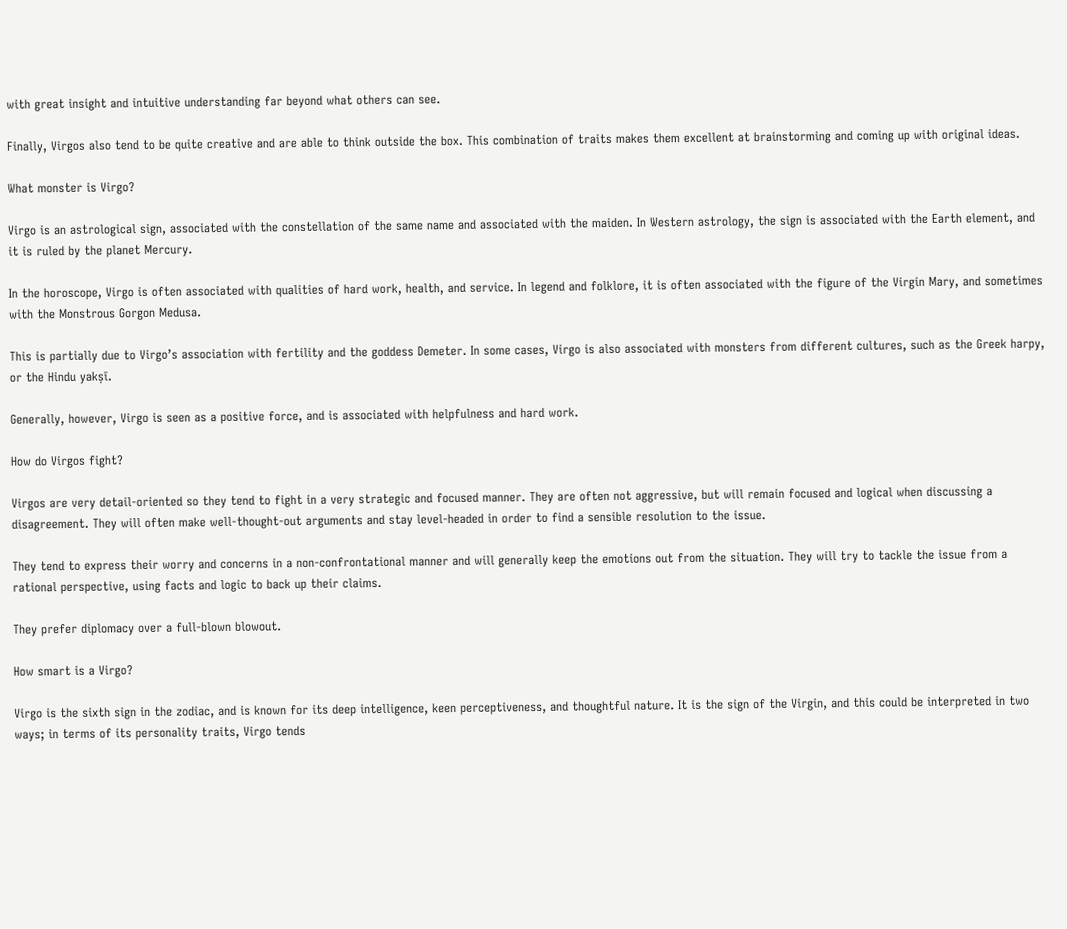with great insight and intuitive understanding far beyond what others can see.

Finally, Virgos also tend to be quite creative and are able to think outside the box. This combination of traits makes them excellent at brainstorming and coming up with original ideas.

What monster is Virgo?

Virgo is an astrological sign, associated with the constellation of the same name and associated with the maiden. In Western astrology, the sign is associated with the Earth element, and it is ruled by the planet Mercury.

In the horoscope, Virgo is often associated with qualities of hard work, health, and service. In legend and folklore, it is often associated with the figure of the Virgin Mary, and sometimes with the Monstrous Gorgon Medusa.

This is partially due to Virgo’s association with fertility and the goddess Demeter. In some cases, Virgo is also associated with monsters from different cultures, such as the Greek harpy, or the Hindu yakṣī.

Generally, however, Virgo is seen as a positive force, and is associated with helpfulness and hard work.

How do Virgos fight?

Virgos are very detail-oriented so they tend to fight in a very strategic and focused manner. They are often not aggressive, but will remain focused and logical when discussing a disagreement. They will often make well-thought-out arguments and stay level-headed in order to find a sensible resolution to the issue.

They tend to express their worry and concerns in a non-confrontational manner and will generally keep the emotions out from the situation. They will try to tackle the issue from a rational perspective, using facts and logic to back up their claims.

They prefer diplomacy over a full-blown blowout.

How smart is a Virgo?

Virgo is the sixth sign in the zodiac, and is known for its deep intelligence, keen perceptiveness, and thoughtful nature. It is the sign of the Virgin, and this could be interpreted in two ways; in terms of its personality traits, Virgo tends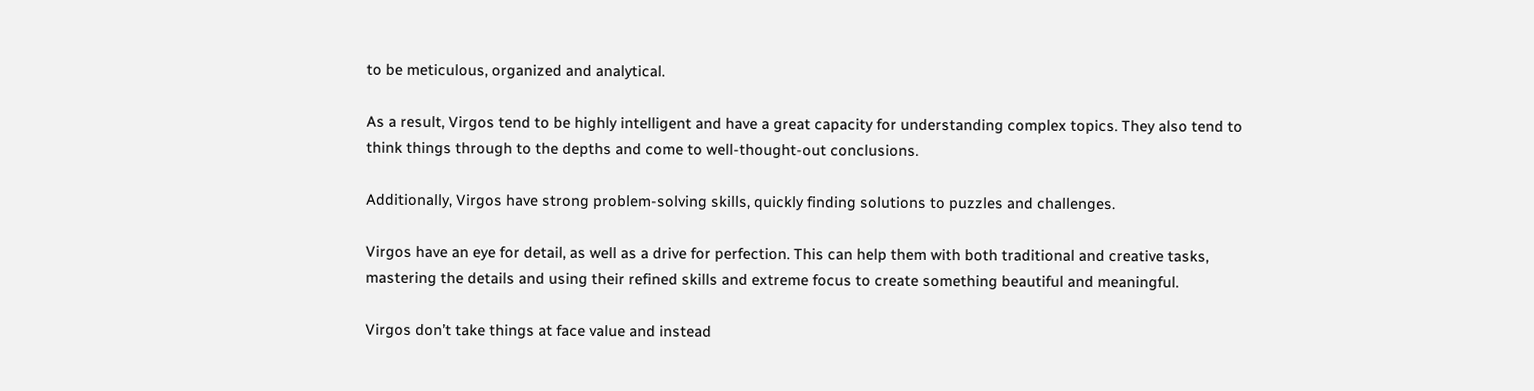to be meticulous, organized and analytical.

As a result, Virgos tend to be highly intelligent and have a great capacity for understanding complex topics. They also tend to think things through to the depths and come to well-thought-out conclusions.

Additionally, Virgos have strong problem-solving skills, quickly finding solutions to puzzles and challenges.

Virgos have an eye for detail, as well as a drive for perfection. This can help them with both traditional and creative tasks, mastering the details and using their refined skills and extreme focus to create something beautiful and meaningful.

Virgos don’t take things at face value and instead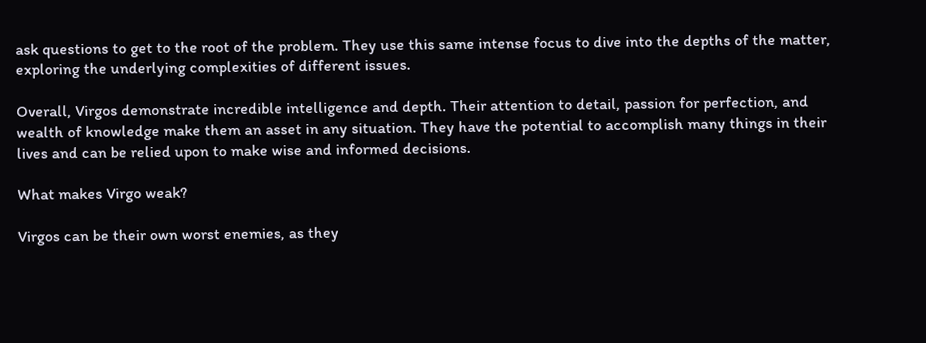ask questions to get to the root of the problem. They use this same intense focus to dive into the depths of the matter, exploring the underlying complexities of different issues.

Overall, Virgos demonstrate incredible intelligence and depth. Their attention to detail, passion for perfection, and wealth of knowledge make them an asset in any situation. They have the potential to accomplish many things in their lives and can be relied upon to make wise and informed decisions.

What makes Virgo weak?

Virgos can be their own worst enemies, as they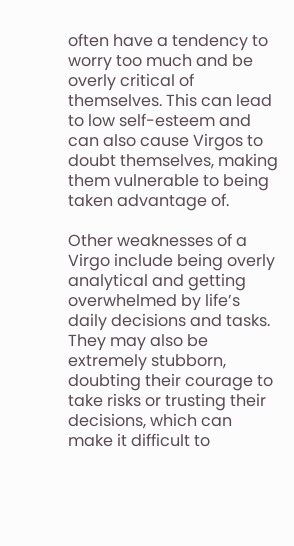often have a tendency to worry too much and be overly critical of themselves. This can lead to low self-esteem and can also cause Virgos to doubt themselves, making them vulnerable to being taken advantage of.

Other weaknesses of a Virgo include being overly analytical and getting overwhelmed by life’s daily decisions and tasks. They may also be extremely stubborn, doubting their courage to take risks or trusting their decisions, which can make it difficult to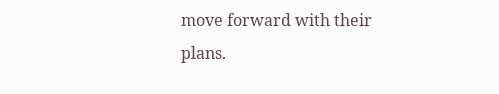move forward with their plans.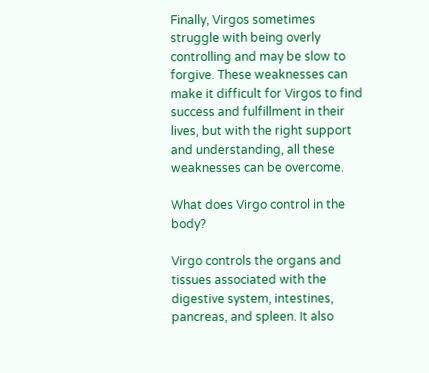Finally, Virgos sometimes struggle with being overly controlling and may be slow to forgive. These weaknesses can make it difficult for Virgos to find success and fulfillment in their lives, but with the right support and understanding, all these weaknesses can be overcome.

What does Virgo control in the body?

Virgo controls the organs and tissues associated with the digestive system, intestines, pancreas, and spleen. It also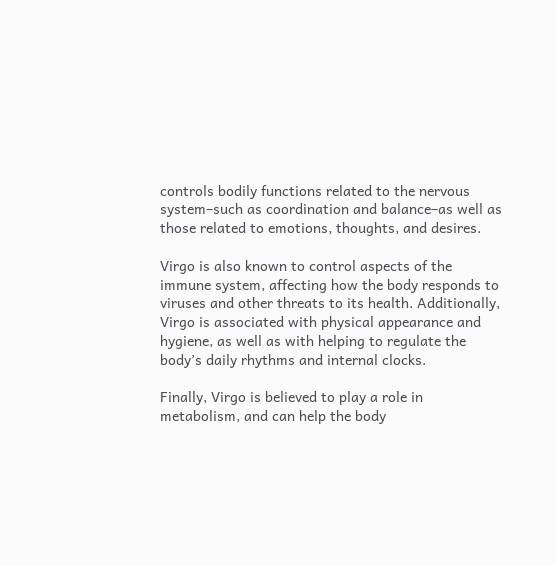controls bodily functions related to the nervous system–such as coordination and balance–as well as those related to emotions, thoughts, and desires.

Virgo is also known to control aspects of the immune system, affecting how the body responds to viruses and other threats to its health. Additionally, Virgo is associated with physical appearance and hygiene, as well as with helping to regulate the body’s daily rhythms and internal clocks.

Finally, Virgo is believed to play a role in metabolism, and can help the body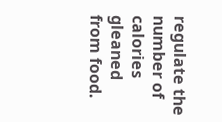regulate the number of calories gleaned from food.